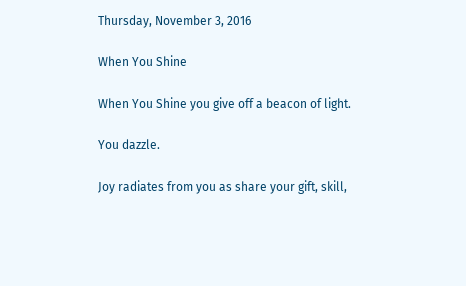Thursday, November 3, 2016

When You Shine

When You Shine you give off a beacon of light.

You dazzle.

Joy radiates from you as share your gift, skill,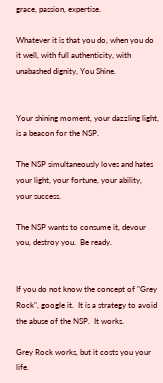grace, passion, expertise.

Whatever it is that you do, when you do it well, with full authenticity, with unabashed dignity, You Shine.


Your shining moment, your dazzling light, is a beacon for the NSP.

The NSP simultaneously loves and hates your light, your fortune, your ability, your success.

The NSP wants to consume it, devour you, destroy you.  Be ready.


If you do not know the concept of "Grey Rock", google it.  It is a strategy to avoid the abuse of the NSP.  It works.

Grey Rock works, but it costs you your life.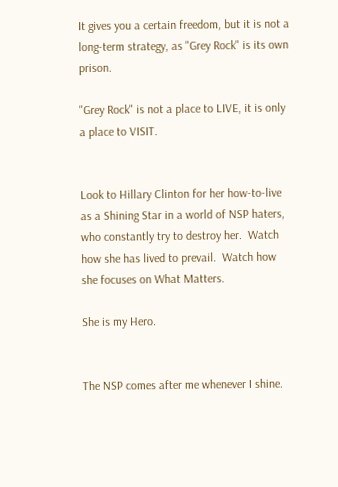It gives you a certain freedom, but it is not a long-term strategy, as "Grey Rock" is its own prison.

"Grey Rock" is not a place to LIVE, it is only a place to VISIT.


Look to Hillary Clinton for her how-to-live as a Shining Star in a world of NSP haters, who constantly try to destroy her.  Watch how she has lived to prevail.  Watch how she focuses on What Matters.

She is my Hero.


The NSP comes after me whenever I shine.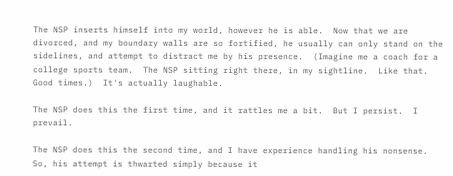The NSP inserts himself into my world, however he is able.  Now that we are divorced, and my boundary walls are so fortified, he usually can only stand on the sidelines, and attempt to distract me by his presence.  (Imagine me a coach for a college sports team.  The NSP sitting right there, in my sightline.  Like that.  Good times.)  It's actually laughable.

The NSP does this the first time, and it rattles me a bit.  But I persist.  I prevail.

The NSP does this the second time, and I have experience handling his nonsense.  So, his attempt is thwarted simply because it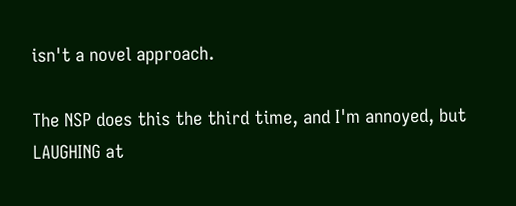isn't a novel approach.

The NSP does this the third time, and I'm annoyed, but LAUGHING at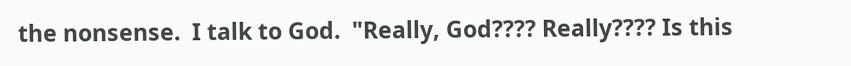the nonsense.  I talk to God.  "Really, God???? Really???? Is this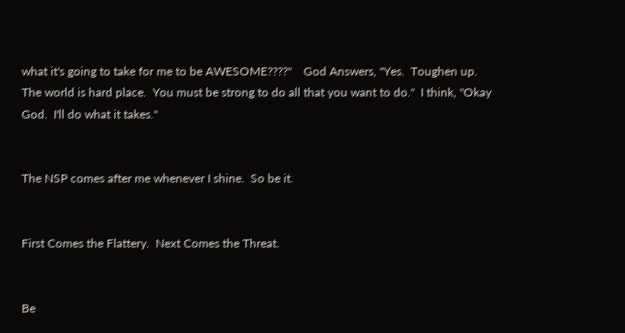what it's going to take for me to be AWESOME????"    God Answers, "Yes.  Toughen up.  The world is hard place.  You must be strong to do all that you want to do."  I think, "Okay God.  I'll do what it takes."


The NSP comes after me whenever I shine.  So be it.


First Comes the Flattery.  Next Comes the Threat.


Be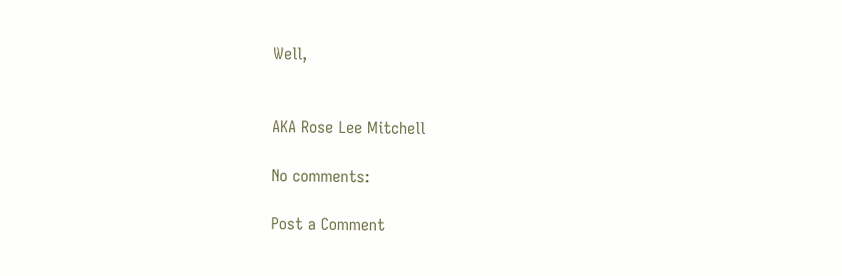Well,


AKA Rose Lee Mitchell

No comments:

Post a Comment